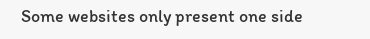Some websites only present one side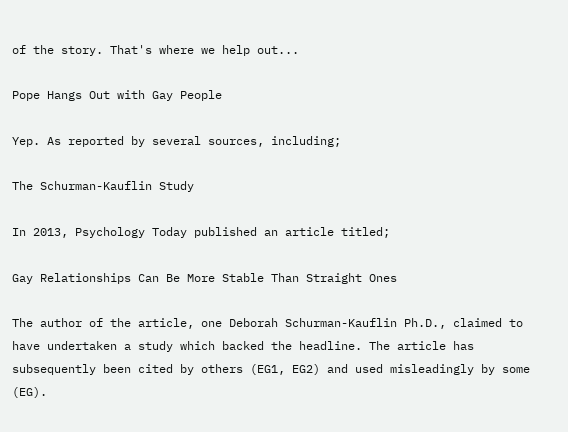of the story. That's where we help out...

Pope Hangs Out with Gay People

Yep. As reported by several sources, including;

The Schurman-Kauflin Study

In 2013, Psychology Today published an article titled;

Gay Relationships Can Be More Stable Than Straight Ones

The author of the article, one Deborah Schurman-Kauflin Ph.D., claimed to have undertaken a study which backed the headline. The article has subsequently been cited by others (EG1, EG2) and used misleadingly by some (EG).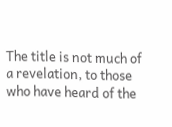The title is not much of a revelation, to those who have heard of the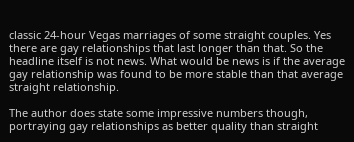classic 24-hour Vegas marriages of some straight couples. Yes there are gay relationships that last longer than that. So the headline itself is not news. What would be news is if the average gay relationship was found to be more stable than that average straight relationship.

The author does state some impressive numbers though, portraying gay relationships as better quality than straight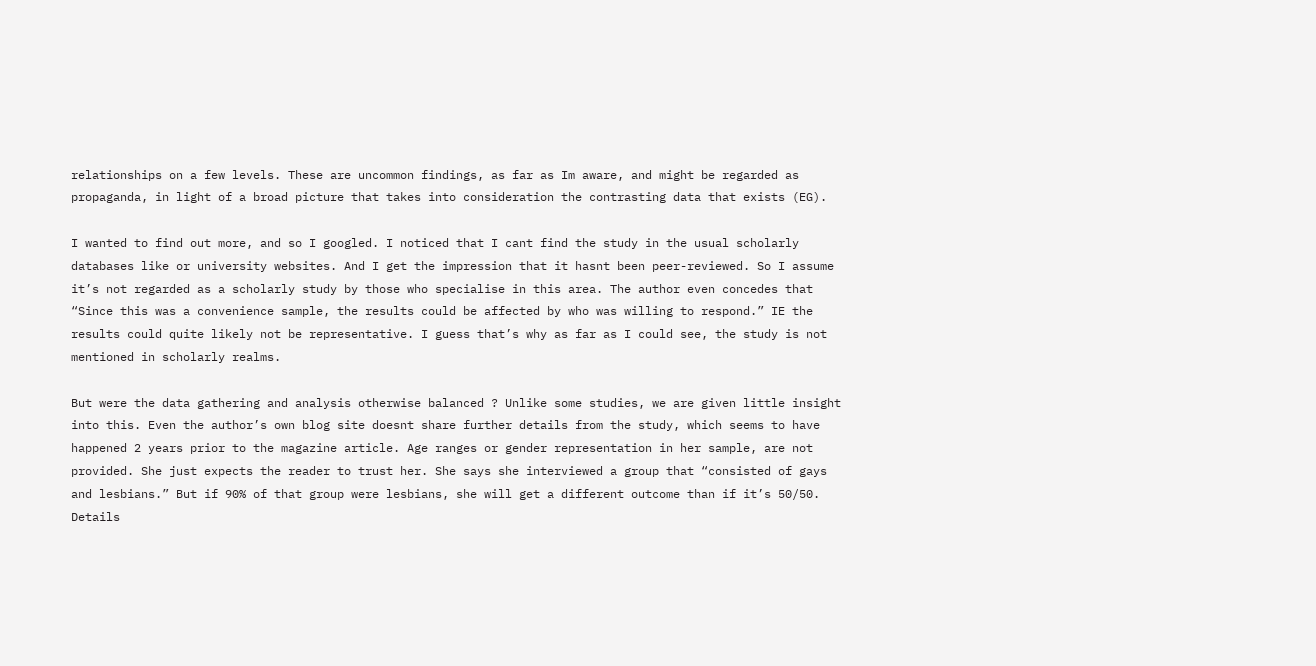relationships on a few levels. These are uncommon findings, as far as Im aware, and might be regarded as propaganda, in light of a broad picture that takes into consideration the contrasting data that exists (EG).

I wanted to find out more, and so I googled. I noticed that I cant find the study in the usual scholarly databases like or university websites. And I get the impression that it hasnt been peer-reviewed. So I assume it’s not regarded as a scholarly study by those who specialise in this area. The author even concedes that “Since this was a convenience sample, the results could be affected by who was willing to respond.” IE the results could quite likely not be representative. I guess that’s why as far as I could see, the study is not mentioned in scholarly realms.

But were the data gathering and analysis otherwise balanced ? Unlike some studies, we are given little insight into this. Even the author’s own blog site doesnt share further details from the study, which seems to have happened 2 years prior to the magazine article. Age ranges or gender representation in her sample, are not provided. She just expects the reader to trust her. She says she interviewed a group that “consisted of gays and lesbians.” But if 90% of that group were lesbians, she will get a different outcome than if it’s 50/50. Details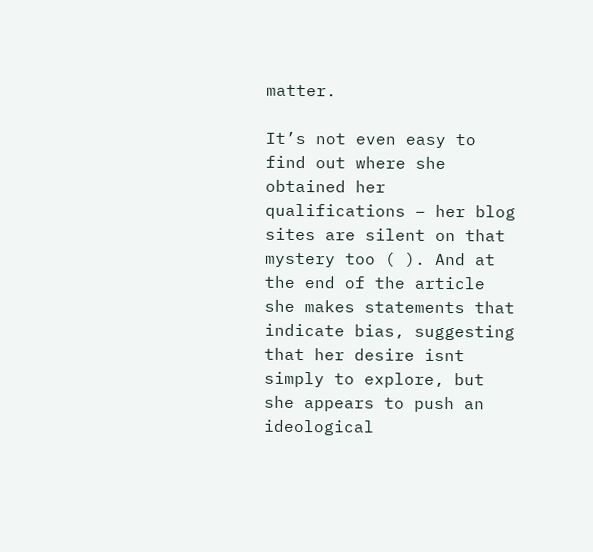matter.

It’s not even easy to find out where she obtained her qualifications – her blog sites are silent on that mystery too ( ). And at the end of the article she makes statements that indicate bias, suggesting that her desire isnt simply to explore, but she appears to push an ideological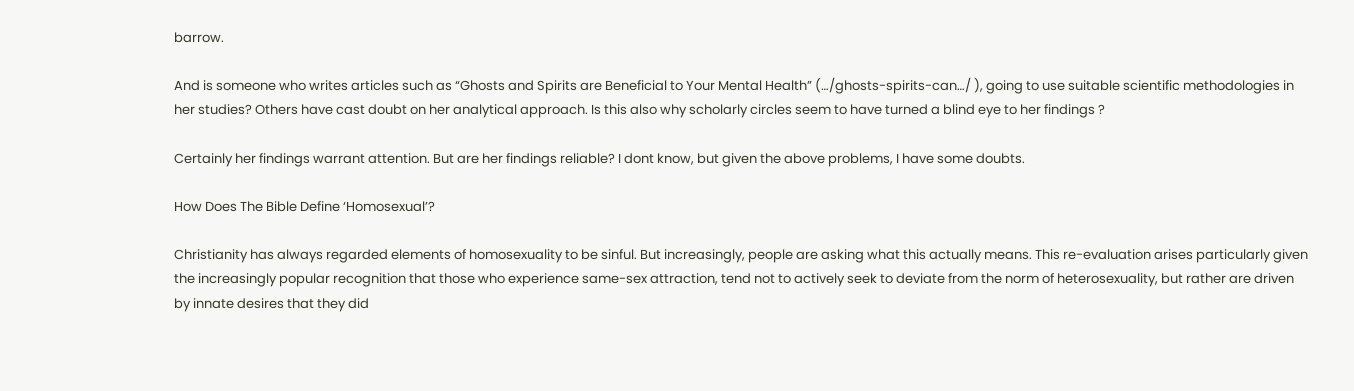barrow.

And is someone who writes articles such as “Ghosts and Spirits are Beneficial to Your Mental Health” (…/ghosts-spirits-can…/ ), going to use suitable scientific methodologies in her studies? Others have cast doubt on her analytical approach. Is this also why scholarly circles seem to have turned a blind eye to her findings ?

Certainly her findings warrant attention. But are her findings reliable? I dont know, but given the above problems, I have some doubts.

How Does The Bible Define ‘Homosexual’?

Christianity has always regarded elements of homosexuality to be sinful. But increasingly, people are asking what this actually means. This re-evaluation arises particularly given the increasingly popular recognition that those who experience same-sex attraction, tend not to actively seek to deviate from the norm of heterosexuality, but rather are driven by innate desires that they did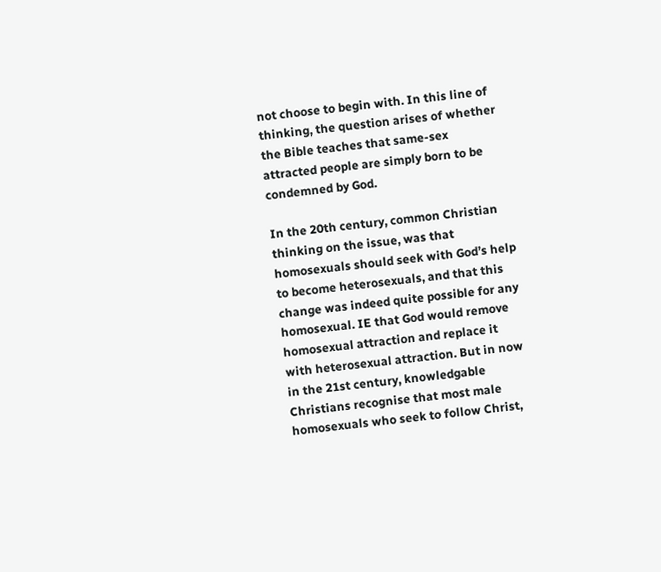not choose to begin with. In this line of thinking, the question arises of whether the Bible teaches that same-sex attracted people are simply born to be condemned by God.

In the 20th century, common Christian thinking on the issue, was that homosexuals should seek with God’s help to become heterosexuals, and that this change was indeed quite possible for any homosexual. IE that God would remove homosexual attraction and replace it with heterosexual attraction. But in now in the 21st century, knowledgable Christians recognise that most male homosexuals who seek to follow Christ,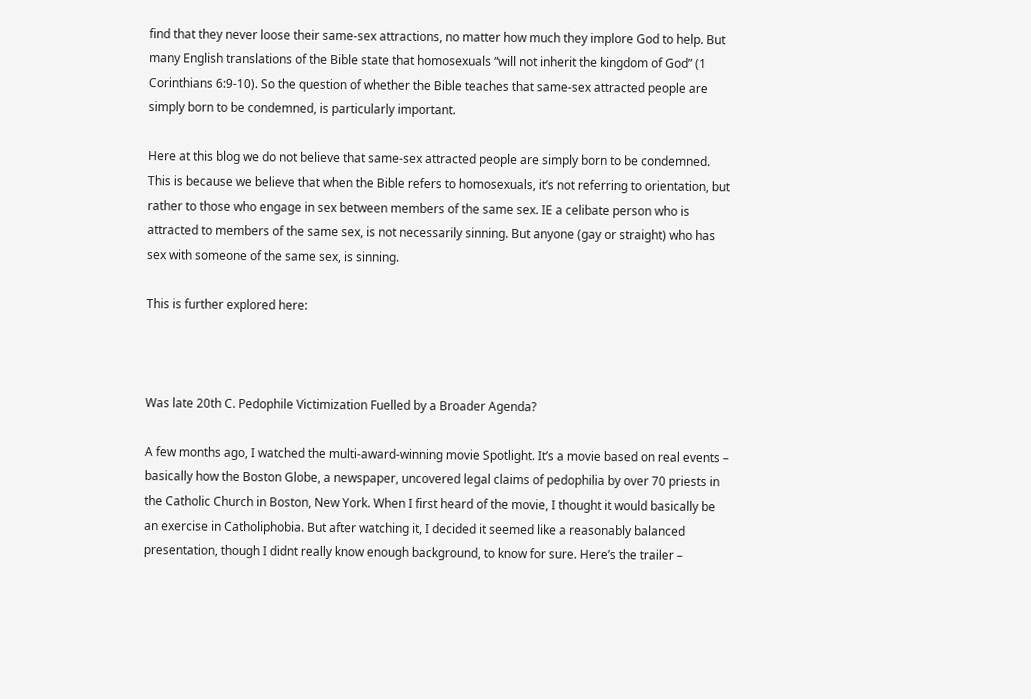find that they never loose their same-sex attractions, no matter how much they implore God to help. But many English translations of the Bible state that homosexuals “will not inherit the kingdom of God” (1 Corinthians 6:9-10). So the question of whether the Bible teaches that same-sex attracted people are simply born to be condemned, is particularly important.

Here at this blog we do not believe that same-sex attracted people are simply born to be condemned. This is because we believe that when the Bible refers to homosexuals, it’s not referring to orientation, but rather to those who engage in sex between members of the same sex. IE a celibate person who is attracted to members of the same sex, is not necessarily sinning. But anyone (gay or straight) who has sex with someone of the same sex, is sinning.

This is further explored here:



Was late 20th C. Pedophile Victimization Fuelled by a Broader Agenda?

A few months ago, I watched the multi-award-winning movie Spotlight. It’s a movie based on real events – basically how the Boston Globe, a newspaper, uncovered legal claims of pedophilia by over 70 priests in the Catholic Church in Boston, New York. When I first heard of the movie, I thought it would basically be an exercise in Catholiphobia. But after watching it, I decided it seemed like a reasonably balanced presentation, though I didnt really know enough background, to know for sure. Here’s the trailer –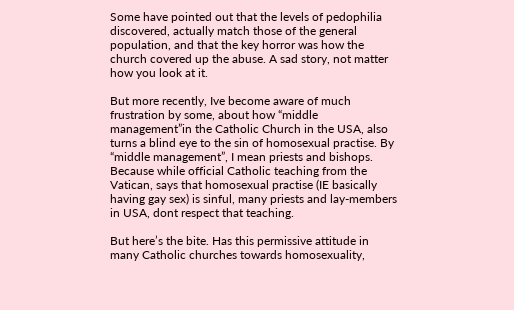Some have pointed out that the levels of pedophilia discovered, actually match those of the general population, and that the key horror was how the church covered up the abuse. A sad story, not matter how you look at it.

But more recently, Ive become aware of much frustration by some, about how “middle management”in the Catholic Church in the USA, also turns a blind eye to the sin of homosexual practise. By “middle management”, I mean priests and bishops. Because while official Catholic teaching from the Vatican, says that homosexual practise (IE basically having gay sex) is sinful, many priests and lay-members in USA, dont respect that teaching.

But here’s the bite. Has this permissive attitude in many Catholic churches towards homosexuality,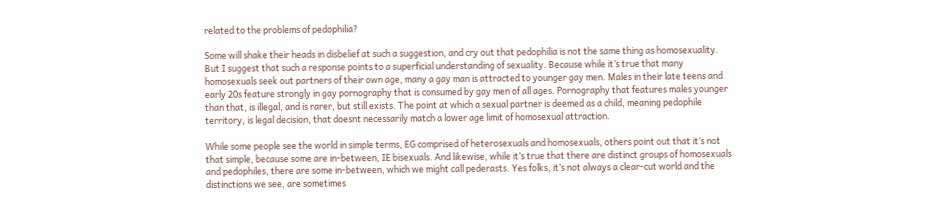related to the problems of pedophilia?

Some will shake their heads in disbelief at such a suggestion, and cry out that pedophilia is not the same thing as homosexuality. But I suggest that such a response points to a superficial understanding of sexuality. Because while it’s true that many homosexuals seek out partners of their own age, many a gay man is attracted to younger gay men. Males in their late teens and early 20s feature strongly in gay pornography that is consumed by gay men of all ages. Pornography that features males younger than that, is illegal, and is rarer, but still exists. The point at which a sexual partner is deemed as a child, meaning pedophile territory, is legal decision, that doesnt necessarily match a lower age limit of homosexual attraction.

While some people see the world in simple terms, EG comprised of heterosexuals and homosexuals, others point out that it’s not that simple, because some are in-between, IE bisexuals. And likewise, while it’s true that there are distinct groups of homosexuals and pedophiles, there are some in-between, which we might call pederasts. Yes folks, it’s not always a clear-cut world and the distinctions we see, are sometimes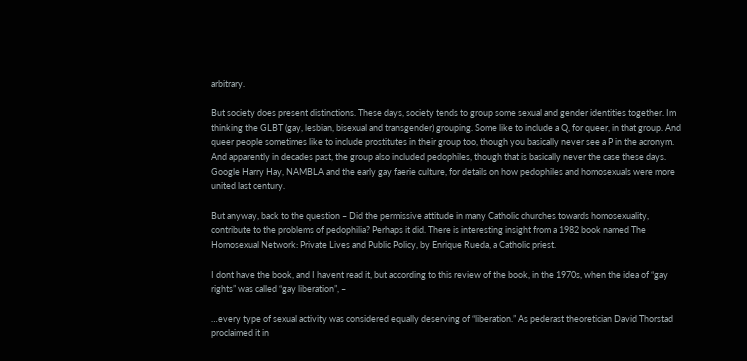arbitrary.

But society does present distinctions. These days, society tends to group some sexual and gender identities together. Im thinking the GLBT (gay, lesbian, bisexual and transgender) grouping. Some like to include a Q, for queer, in that group. And queer people sometimes like to include prostitutes in their group too, though you basically never see a P in the acronym. And apparently in decades past, the group also included pedophiles, though that is basically never the case these days. Google Harry Hay, NAMBLA and the early gay faerie culture, for details on how pedophiles and homosexuals were more united last century.

But anyway, back to the question – Did the permissive attitude in many Catholic churches towards homosexuality, contribute to the problems of pedophilia? Perhaps it did. There is interesting insight from a 1982 book named The Homosexual Network: Private Lives and Public Policy, by Enrique Rueda, a Catholic priest.

I dont have the book, and I havent read it, but according to this review of the book, in the 1970s, when the idea of “gay rights” was called “gay liberation”, –

…every type of sexual activity was considered equally deserving of “liberation.” As pederast theoretician David Thorstad proclaimed it in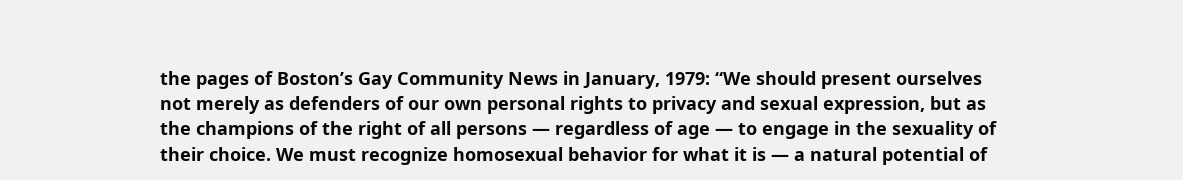the pages of Boston’s Gay Community News in January, 1979: “We should present ourselves not merely as defenders of our own personal rights to privacy and sexual expression, but as the champions of the right of all persons — regardless of age — to engage in the sexuality of their choice. We must recognize homosexual behavior for what it is — a natural potential of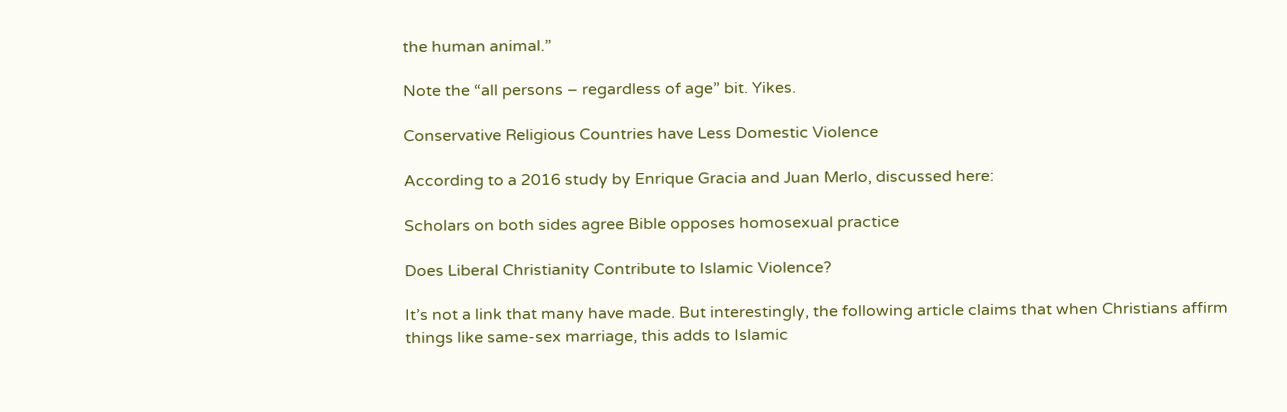the human animal.”

Note the “all persons – regardless of age” bit. Yikes.

Conservative Religious Countries have Less Domestic Violence

According to a 2016 study by Enrique Gracia and Juan Merlo, discussed here:

Scholars on both sides agree Bible opposes homosexual practice

Does Liberal Christianity Contribute to Islamic Violence?

It’s not a link that many have made. But interestingly, the following article claims that when Christians affirm things like same-sex marriage, this adds to Islamic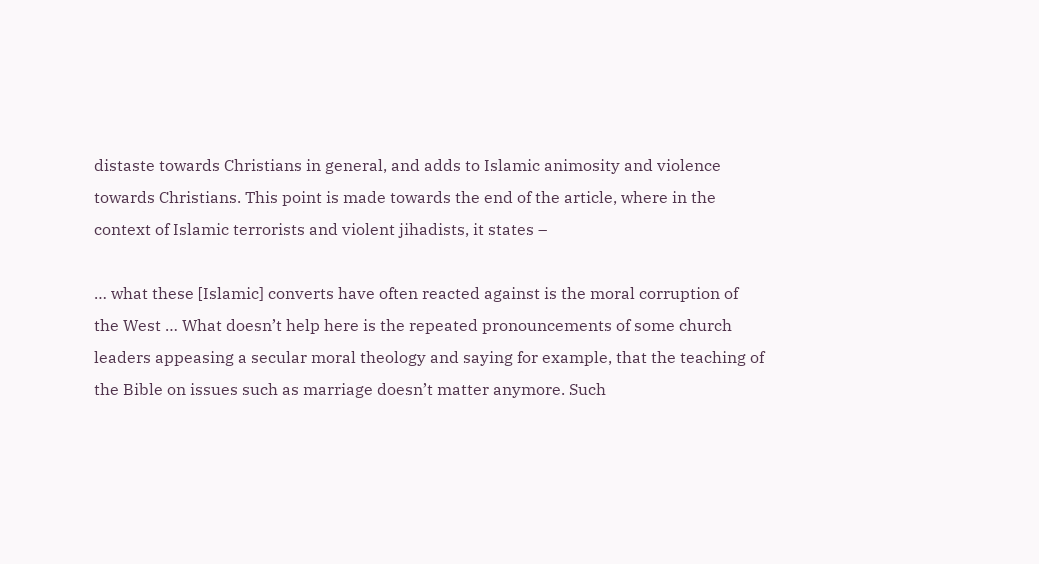distaste towards Christians in general, and adds to Islamic animosity and violence towards Christians. This point is made towards the end of the article, where in the context of Islamic terrorists and violent jihadists, it states –

… what these [Islamic] converts have often reacted against is the moral corruption of the West … What doesn’t help here is the repeated pronouncements of some church leaders appeasing a secular moral theology and saying for example, that the teaching of the Bible on issues such as marriage doesn’t matter anymore. Such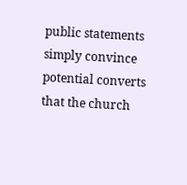public statements simply convince potential converts that the church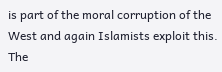is part of the moral corruption of the West and again Islamists exploit this. The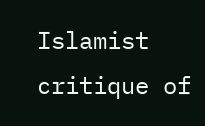Islamist critique of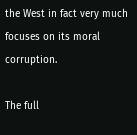the West in fact very much focuses on its moral corruption.

The full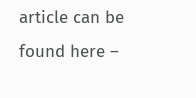article can be found here –